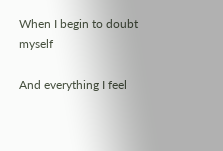When I begin to doubt myself

And everything I feel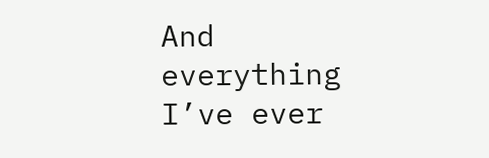And everything I’ve ever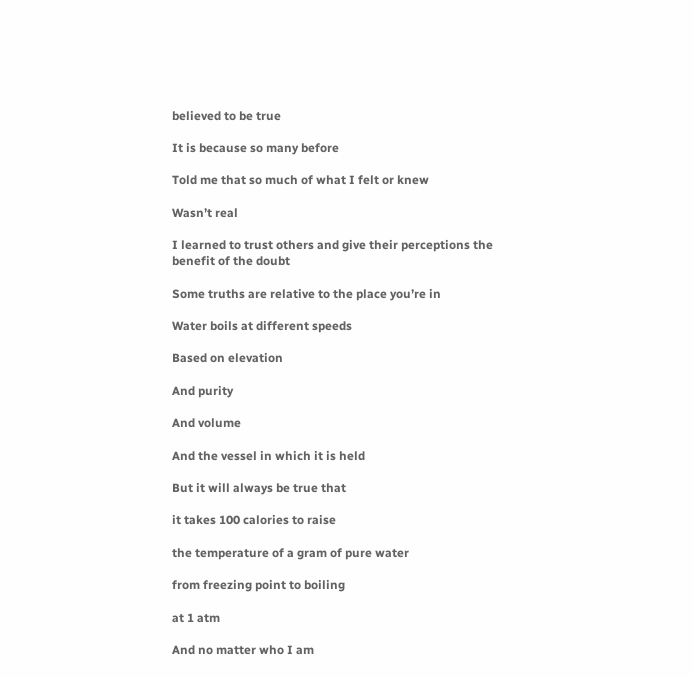believed to be true

It is because so many before

Told me that so much of what I felt or knew

Wasn’t real

I learned to trust others and give their perceptions the benefit of the doubt

Some truths are relative to the place you’re in

Water boils at different speeds

Based on elevation

And purity

And volume

And the vessel in which it is held

But it will always be true that

it takes 100 calories to raise

the temperature of a gram of pure water

from freezing point to boiling

at 1 atm

And no matter who I am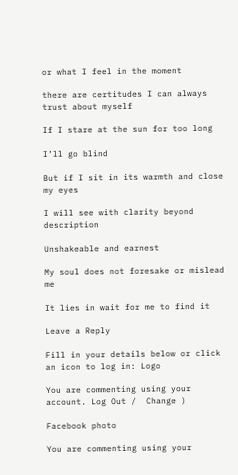or what I feel in the moment

there are certitudes I can always trust about myself

If I stare at the sun for too long

I’ll go blind

But if I sit in its warmth and close my eyes

I will see with clarity beyond description

Unshakeable and earnest

My soul does not foresake or mislead me

It lies in wait for me to find it

Leave a Reply

Fill in your details below or click an icon to log in: Logo

You are commenting using your account. Log Out /  Change )

Facebook photo

You are commenting using your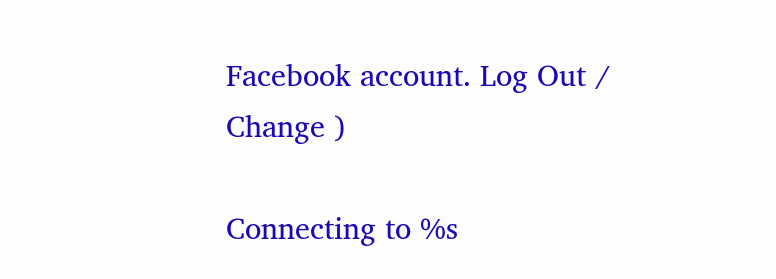Facebook account. Log Out /  Change )

Connecting to %s